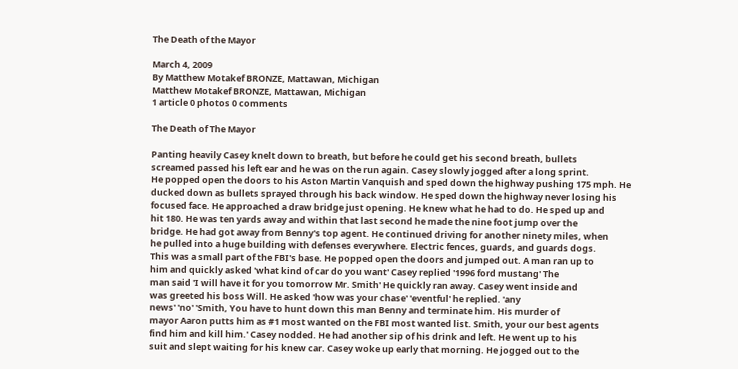The Death of the Mayor

March 4, 2009
By Matthew Motakef BRONZE, Mattawan, Michigan
Matthew Motakef BRONZE, Mattawan, Michigan
1 article 0 photos 0 comments

The Death of The Mayor

Panting heavily Casey knelt down to breath, but before he could get his second breath, bullets
screamed passed his left ear and he was on the run again. Casey slowly jogged after a long sprint.
He popped open the doors to his Aston Martin Vanquish and sped down the highway pushing 175 mph. He
ducked down as bullets sprayed through his back window. He sped down the highway never losing his
focused face. He approached a draw bridge just opening. He knew what he had to do. He sped up and
hit 180. He was ten yards away and within that last second he made the nine foot jump over the
bridge. He had got away from Benny's top agent. He continued driving for another ninety miles, when
he pulled into a huge building with defenses everywhere. Electric fences, guards, and guards dogs.
This was a small part of the FBI's base. He popped open the doors and jumped out. A man ran up to
him and quickly asked 'what kind of car do you want' Casey replied '1996 ford mustang' The
man said 'I will have it for you tomorrow Mr. Smith' He quickly ran away. Casey went inside and
was greeted his boss Will. He asked 'how was your chase' 'eventful' he replied. 'any
news' 'no' 'Smith, You have to hunt down this man Benny and terminate him. His murder of
mayor Aaron putts him as #1 most wanted on the FBI most wanted list. Smith, your our best agents
find him and kill him.' Casey nodded. He had another sip of his drink and left. He went up to his
suit and slept waiting for his knew car. Casey woke up early that morning. He jogged out to the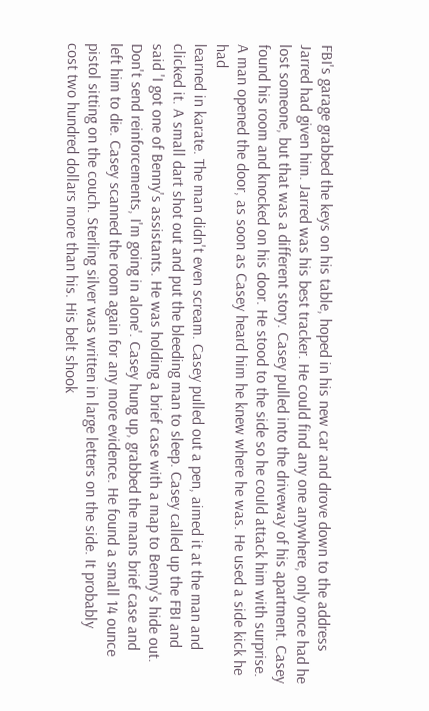FBI's garage grabbed the keys on his table, hoped in his new car and drove down to the address
Jarred had given him. Jarred was his best tracker. He could find any one anywhere, only once had he
lost someone, but that was a different story. Casey pulled into the driveway of his apartment. Casey
found his room and knocked on his door. He stood to the side so he could attack him with surprise.
A man opened the door, as soon as Casey heard him he knew where he was. He used a side kick he had
learned in karate. The man didn't even scream. Casey pulled out a pen, aimed it at the man and
clicked it. A small dart shot out and put the bleeding man to sleep. Casey called up the FBI and
said 'I got one of Benny's assistants. He was holding a brief case with a map to Benny's hide out.
Don't send reinforcements, I'm going in alone'. Casey hung up, grabbed the mans brief case and
left him to die. Casey scanned the room again for any more evidence. He found a small 14 ounce
pistol sitting on the couch. Sterling silver was written in large letters on the side. It probably
cost two hundred dollars more than his. His belt shook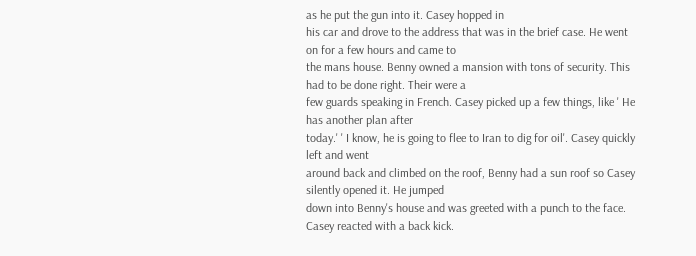as he put the gun into it. Casey hopped in
his car and drove to the address that was in the brief case. He went on for a few hours and came to
the mans house. Benny owned a mansion with tons of security. This had to be done right. Their were a
few guards speaking in French. Casey picked up a few things, like ' He has another plan after
today.' ' I know, he is going to flee to Iran to dig for oil'. Casey quickly left and went
around back and climbed on the roof, Benny had a sun roof so Casey silently opened it. He jumped
down into Benny's house and was greeted with a punch to the face. Casey reacted with a back kick.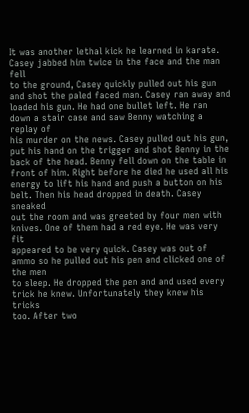It was another lethal kick he learned in karate. Casey jabbed him twice in the face and the man fell
to the ground, Casey quickly pulled out his gun and shot the paled faced man. Casey ran away and
loaded his gun. He had one bullet left. He ran down a stair case and saw Benny watching a replay of
his murder on the news. Casey pulled out his gun, put his hand on the trigger and shot Benny in the
back of the head. Benny fell down on the table in front of him. Right before he died he used all his
energy to lift his hand and push a button on his belt. Then his head dropped in death. Casey sneaked
out the room and was greeted by four men with knives. One of them had a red eye. He was very fit
appeared to be very quick. Casey was out of ammo so he pulled out his pen and clicked one of the men
to sleep. He dropped the pen and and used every trick he knew. Unfortunately they knew his tricks
too. After two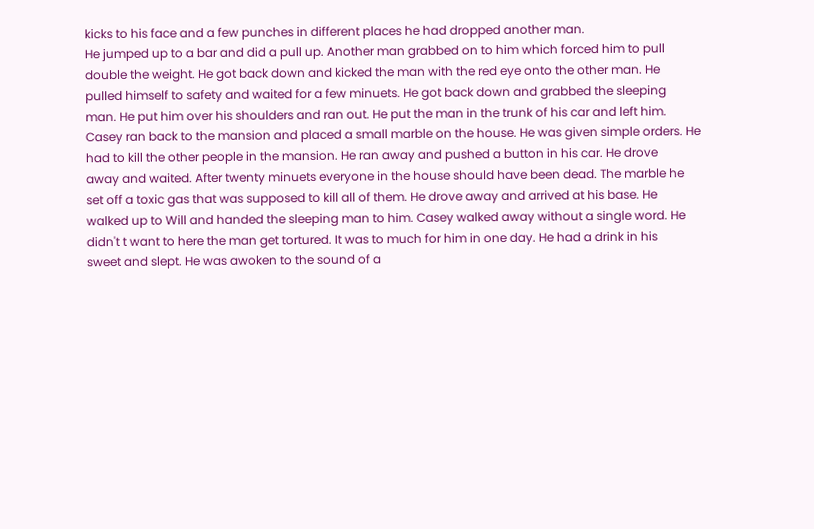kicks to his face and a few punches in different places he had dropped another man.
He jumped up to a bar and did a pull up. Another man grabbed on to him which forced him to pull
double the weight. He got back down and kicked the man with the red eye onto the other man. He
pulled himself to safety and waited for a few minuets. He got back down and grabbed the sleeping
man. He put him over his shoulders and ran out. He put the man in the trunk of his car and left him.
Casey ran back to the mansion and placed a small marble on the house. He was given simple orders. He
had to kill the other people in the mansion. He ran away and pushed a button in his car. He drove
away and waited. After twenty minuets everyone in the house should have been dead. The marble he
set off a toxic gas that was supposed to kill all of them. He drove away and arrived at his base. He
walked up to Will and handed the sleeping man to him. Casey walked away without a single word. He
didn't t want to here the man get tortured. It was to much for him in one day. He had a drink in his
sweet and slept. He was awoken to the sound of a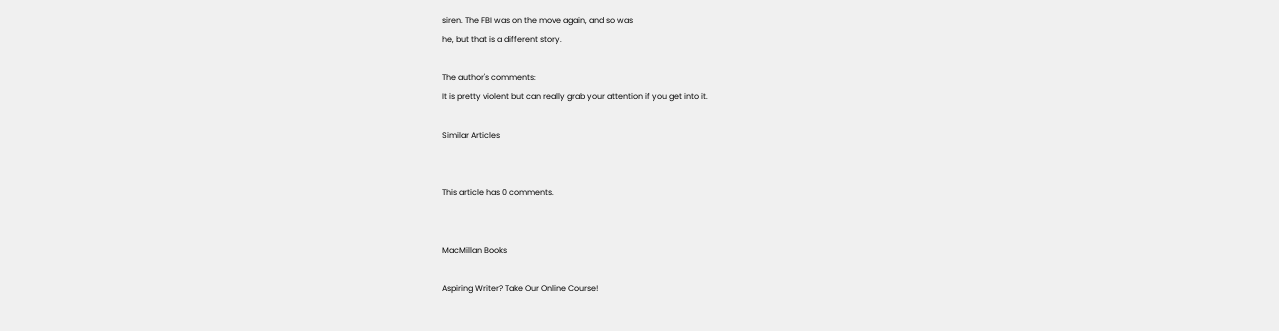siren. The FBI was on the move again, and so was
he, but that is a different story.

The author's comments:
It is pretty violent but can really grab your attention if you get into it.

Similar Articles


This article has 0 comments.


MacMillan Books

Aspiring Writer? Take Our Online Course!